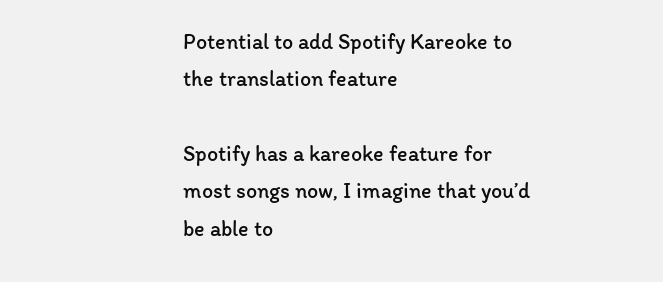Potential to add Spotify Kareoke to the translation feature

Spotify has a kareoke feature for most songs now, I imagine that you’d be able to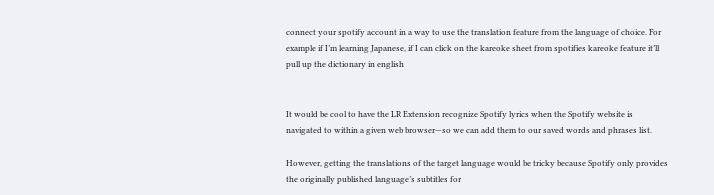connect your spotify account in a way to use the translation feature from the language of choice. For example if I’m learning Japanese, if I can click on the kareoke sheet from spotifies kareoke feature it’ll pull up the dictionary in english


It would be cool to have the LR Extension recognize Spotify lyrics when the Spotify website is navigated to within a given web browser—so we can add them to our saved words and phrases list.

However, getting the translations of the target language would be tricky because Spotify only provides the originally published language’s subtitles for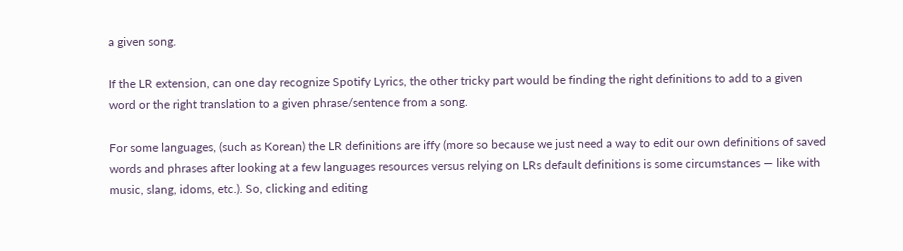a given song.

If the LR extension, can one day recognize Spotify Lyrics, the other tricky part would be finding the right definitions to add to a given word or the right translation to a given phrase/sentence from a song.

For some languages, (such as Korean) the LR definitions are iffy (more so because we just need a way to edit our own definitions of saved words and phrases after looking at a few languages resources versus relying on LRs default definitions is some circumstances — like with music, slang, idoms, etc.). So, clicking and editing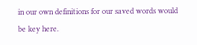in our own definitions for our saved words would be key here.